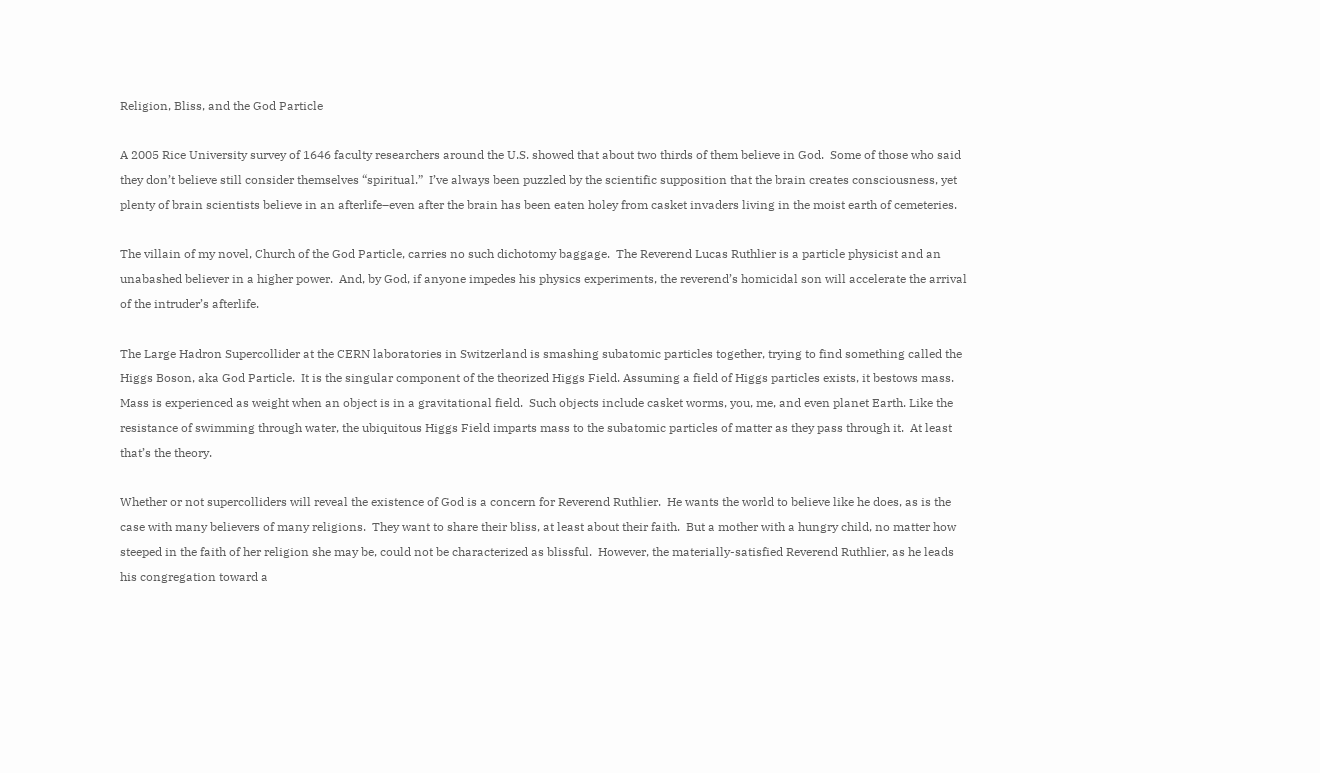Religion, Bliss, and the God Particle

A 2005 Rice University survey of 1646 faculty researchers around the U.S. showed that about two thirds of them believe in God.  Some of those who said they don’t believe still consider themselves “spiritual.”  I’ve always been puzzled by the scientific supposition that the brain creates consciousness, yet plenty of brain scientists believe in an afterlife–even after the brain has been eaten holey from casket invaders living in the moist earth of cemeteries.

The villain of my novel, Church of the God Particle, carries no such dichotomy baggage.  The Reverend Lucas Ruthlier is a particle physicist and an unabashed believer in a higher power.  And, by God, if anyone impedes his physics experiments, the reverend’s homicidal son will accelerate the arrival of the intruder’s afterlife.

The Large Hadron Supercollider at the CERN laboratories in Switzerland is smashing subatomic particles together, trying to find something called the Higgs Boson, aka God Particle.  It is the singular component of the theorized Higgs Field. Assuming a field of Higgs particles exists, it bestows mass.  Mass is experienced as weight when an object is in a gravitational field.  Such objects include casket worms, you, me, and even planet Earth. Like the resistance of swimming through water, the ubiquitous Higgs Field imparts mass to the subatomic particles of matter as they pass through it.  At least that’s the theory.

Whether or not supercolliders will reveal the existence of God is a concern for Reverend Ruthlier.  He wants the world to believe like he does, as is the case with many believers of many religions.  They want to share their bliss, at least about their faith.  But a mother with a hungry child, no matter how steeped in the faith of her religion she may be, could not be characterized as blissful.  However, the materially-satisfied Reverend Ruthlier, as he leads his congregation toward a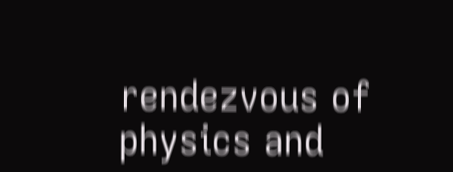rendezvous of physics and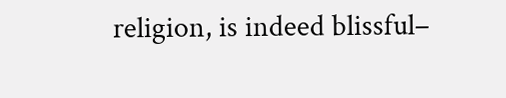religion, is indeed blissful–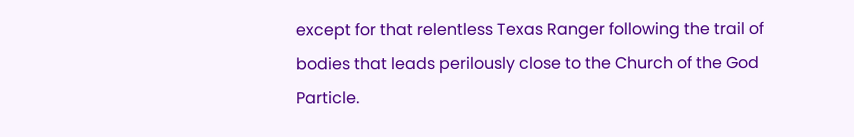except for that relentless Texas Ranger following the trail of bodies that leads perilously close to the Church of the God Particle.